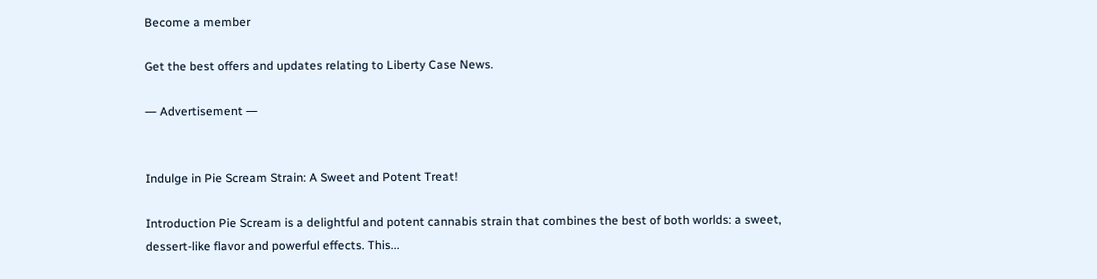Become a member

Get the best offers and updates relating to Liberty Case News.

― Advertisement ―


Indulge in Pie Scream Strain: A Sweet and Potent Treat!

Introduction Pie Scream is a delightful and potent cannabis strain that combines the best of both worlds: a sweet, dessert-like flavor and powerful effects. This...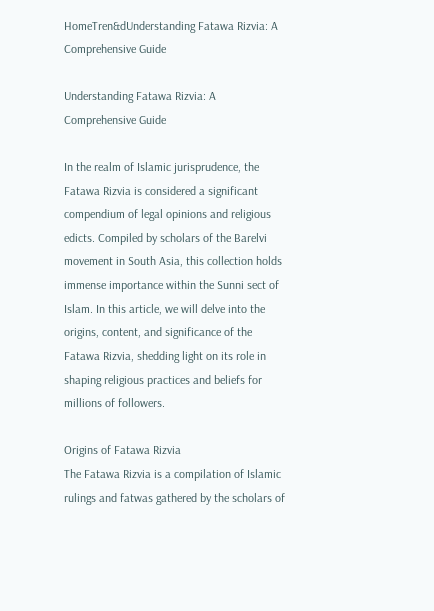HomeTren&dUnderstanding Fatawa Rizvia: A Comprehensive Guide

Understanding Fatawa Rizvia: A Comprehensive Guide

In the realm of Islamic jurisprudence, the Fatawa Rizvia is considered a significant compendium of legal opinions and religious edicts. Compiled by scholars of the Barelvi movement in South Asia, this collection holds immense importance within the Sunni sect of Islam. In this article, we will delve into the origins, content, and significance of the Fatawa Rizvia, shedding light on its role in shaping religious practices and beliefs for millions of followers.

Origins of Fatawa Rizvia
The Fatawa Rizvia is a compilation of Islamic rulings and fatwas gathered by the scholars of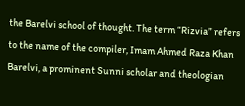the Barelvi school of thought. The term “Rizvia” refers to the name of the compiler, Imam Ahmed Raza Khan Barelvi, a prominent Sunni scholar and theologian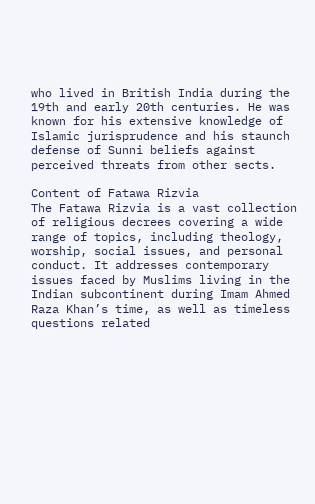who lived in British India during the 19th and early 20th centuries. He was known for his extensive knowledge of Islamic jurisprudence and his staunch defense of Sunni beliefs against perceived threats from other sects.

Content of Fatawa Rizvia
The Fatawa Rizvia is a vast collection of religious decrees covering a wide range of topics, including theology, worship, social issues, and personal conduct. It addresses contemporary issues faced by Muslims living in the Indian subcontinent during Imam Ahmed Raza Khan’s time, as well as timeless questions related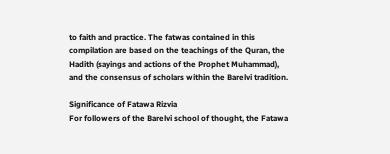to faith and practice. The fatwas contained in this compilation are based on the teachings of the Quran, the Hadith (sayings and actions of the Prophet Muhammad), and the consensus of scholars within the Barelvi tradition.

Significance of Fatawa Rizvia
For followers of the Barelvi school of thought, the Fatawa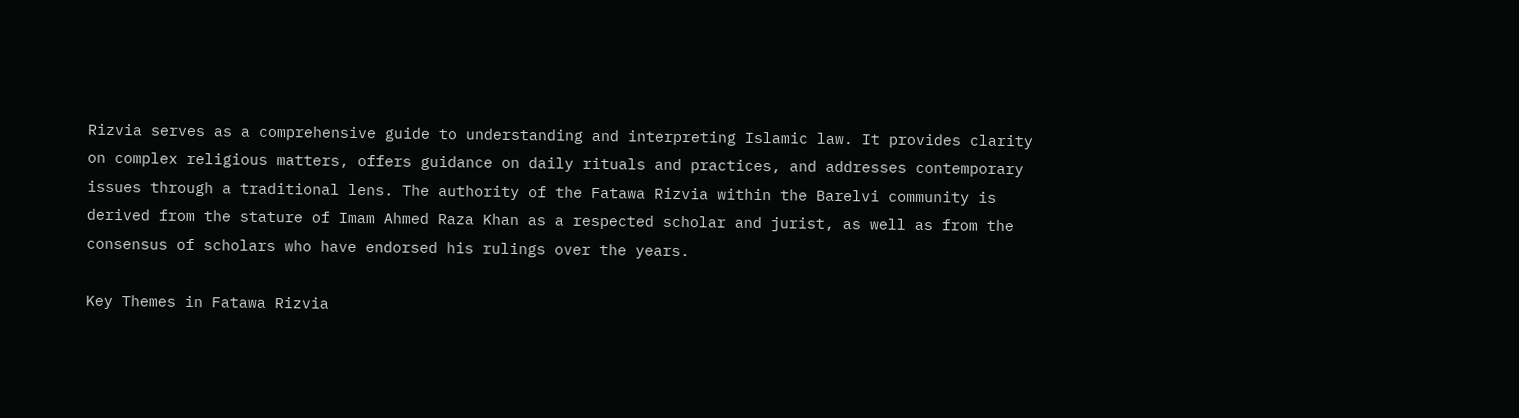Rizvia serves as a comprehensive guide to understanding and interpreting Islamic law. It provides clarity on complex religious matters, offers guidance on daily rituals and practices, and addresses contemporary issues through a traditional lens. The authority of the Fatawa Rizvia within the Barelvi community is derived from the stature of Imam Ahmed Raza Khan as a respected scholar and jurist, as well as from the consensus of scholars who have endorsed his rulings over the years.

Key Themes in Fatawa Rizvia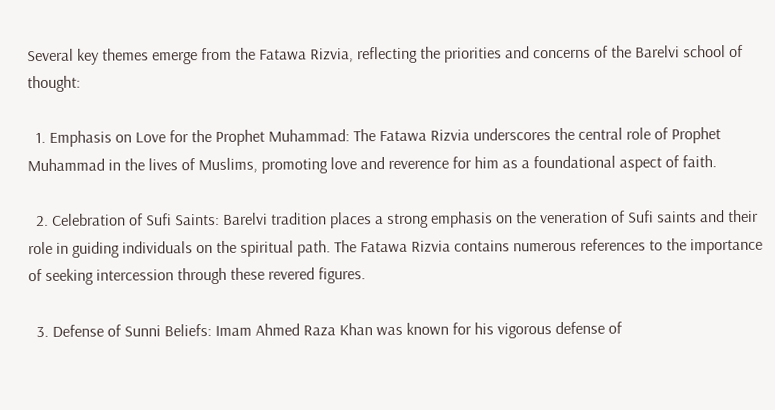Several key themes emerge from the Fatawa Rizvia, reflecting the priorities and concerns of the Barelvi school of thought:

  1. Emphasis on Love for the Prophet Muhammad: The Fatawa Rizvia underscores the central role of Prophet Muhammad in the lives of Muslims, promoting love and reverence for him as a foundational aspect of faith.

  2. Celebration of Sufi Saints: Barelvi tradition places a strong emphasis on the veneration of Sufi saints and their role in guiding individuals on the spiritual path. The Fatawa Rizvia contains numerous references to the importance of seeking intercession through these revered figures.

  3. Defense of Sunni Beliefs: Imam Ahmed Raza Khan was known for his vigorous defense of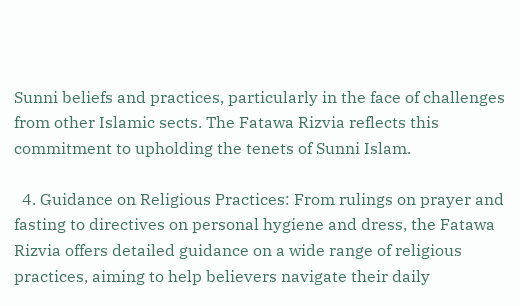Sunni beliefs and practices, particularly in the face of challenges from other Islamic sects. The Fatawa Rizvia reflects this commitment to upholding the tenets of Sunni Islam.

  4. Guidance on Religious Practices: From rulings on prayer and fasting to directives on personal hygiene and dress, the Fatawa Rizvia offers detailed guidance on a wide range of religious practices, aiming to help believers navigate their daily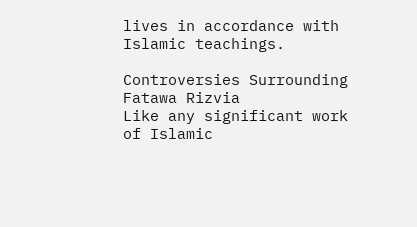lives in accordance with Islamic teachings.

Controversies Surrounding Fatawa Rizvia
Like any significant work of Islamic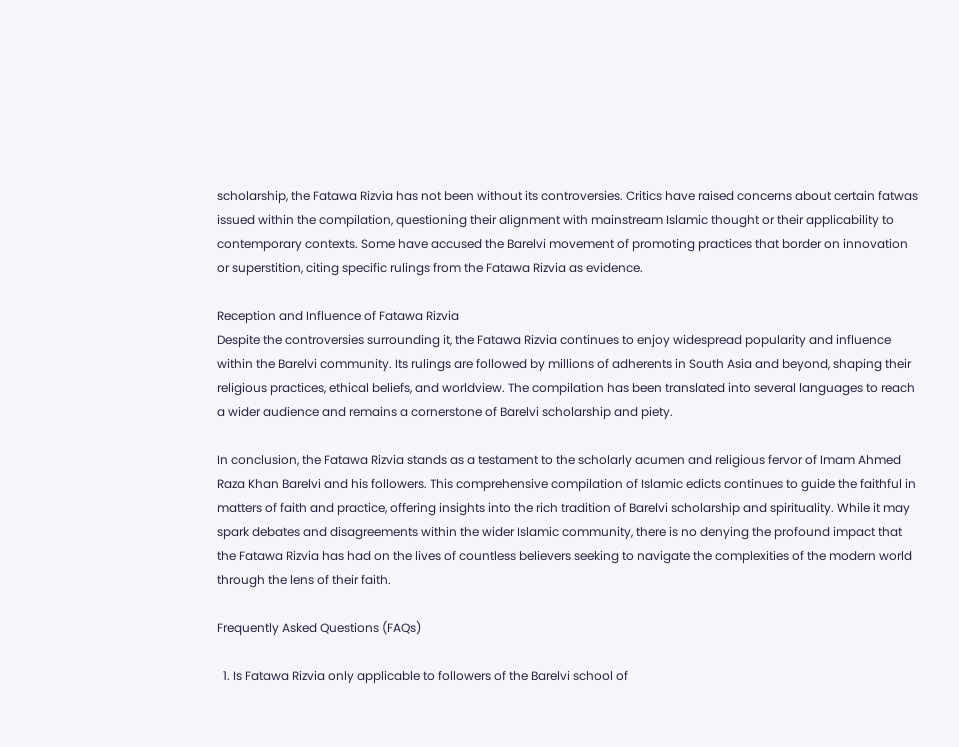scholarship, the Fatawa Rizvia has not been without its controversies. Critics have raised concerns about certain fatwas issued within the compilation, questioning their alignment with mainstream Islamic thought or their applicability to contemporary contexts. Some have accused the Barelvi movement of promoting practices that border on innovation or superstition, citing specific rulings from the Fatawa Rizvia as evidence.

Reception and Influence of Fatawa Rizvia
Despite the controversies surrounding it, the Fatawa Rizvia continues to enjoy widespread popularity and influence within the Barelvi community. Its rulings are followed by millions of adherents in South Asia and beyond, shaping their religious practices, ethical beliefs, and worldview. The compilation has been translated into several languages to reach a wider audience and remains a cornerstone of Barelvi scholarship and piety.

In conclusion, the Fatawa Rizvia stands as a testament to the scholarly acumen and religious fervor of Imam Ahmed Raza Khan Barelvi and his followers. This comprehensive compilation of Islamic edicts continues to guide the faithful in matters of faith and practice, offering insights into the rich tradition of Barelvi scholarship and spirituality. While it may spark debates and disagreements within the wider Islamic community, there is no denying the profound impact that the Fatawa Rizvia has had on the lives of countless believers seeking to navigate the complexities of the modern world through the lens of their faith.

Frequently Asked Questions (FAQs)

  1. Is Fatawa Rizvia only applicable to followers of the Barelvi school of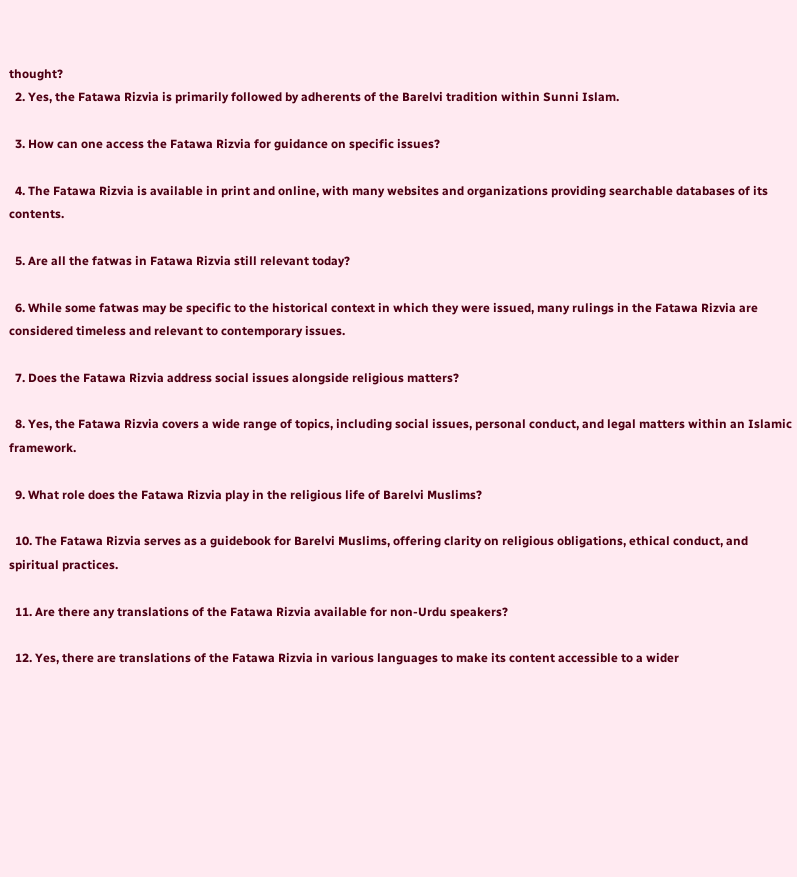thought?
  2. Yes, the Fatawa Rizvia is primarily followed by adherents of the Barelvi tradition within Sunni Islam.

  3. How can one access the Fatawa Rizvia for guidance on specific issues?

  4. The Fatawa Rizvia is available in print and online, with many websites and organizations providing searchable databases of its contents.

  5. Are all the fatwas in Fatawa Rizvia still relevant today?

  6. While some fatwas may be specific to the historical context in which they were issued, many rulings in the Fatawa Rizvia are considered timeless and relevant to contemporary issues.

  7. Does the Fatawa Rizvia address social issues alongside religious matters?

  8. Yes, the Fatawa Rizvia covers a wide range of topics, including social issues, personal conduct, and legal matters within an Islamic framework.

  9. What role does the Fatawa Rizvia play in the religious life of Barelvi Muslims?

  10. The Fatawa Rizvia serves as a guidebook for Barelvi Muslims, offering clarity on religious obligations, ethical conduct, and spiritual practices.

  11. Are there any translations of the Fatawa Rizvia available for non-Urdu speakers?

  12. Yes, there are translations of the Fatawa Rizvia in various languages to make its content accessible to a wider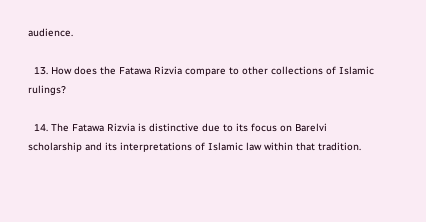audience.

  13. How does the Fatawa Rizvia compare to other collections of Islamic rulings?

  14. The Fatawa Rizvia is distinctive due to its focus on Barelvi scholarship and its interpretations of Islamic law within that tradition.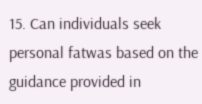15. Can individuals seek personal fatwas based on the guidance provided in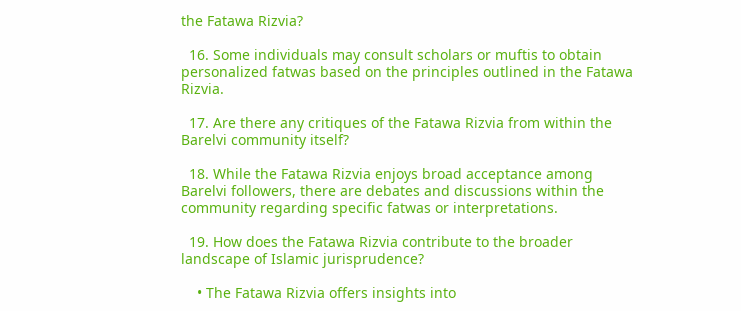the Fatawa Rizvia?

  16. Some individuals may consult scholars or muftis to obtain personalized fatwas based on the principles outlined in the Fatawa Rizvia.

  17. Are there any critiques of the Fatawa Rizvia from within the Barelvi community itself?

  18. While the Fatawa Rizvia enjoys broad acceptance among Barelvi followers, there are debates and discussions within the community regarding specific fatwas or interpretations.

  19. How does the Fatawa Rizvia contribute to the broader landscape of Islamic jurisprudence?

    • The Fatawa Rizvia offers insights into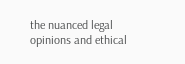the nuanced legal opinions and ethical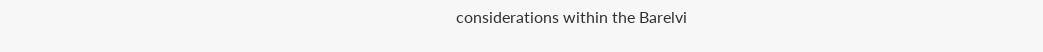considerations within the Barelvi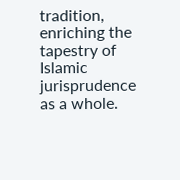tradition, enriching the tapestry of Islamic jurisprudence as a whole.